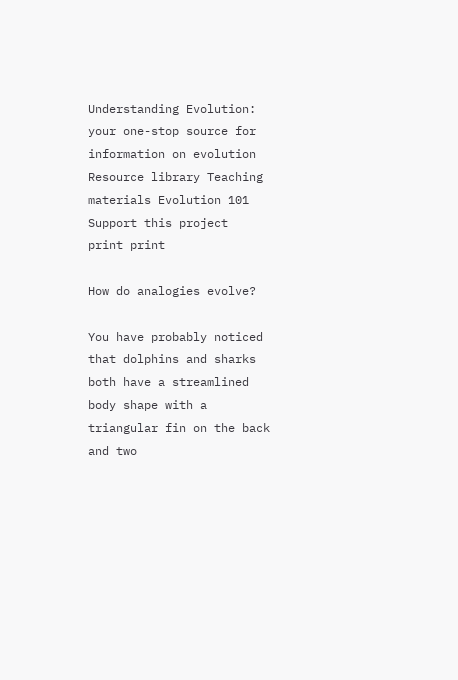Understanding Evolution: your one-stop source for information on evolution
Resource library Teaching materials Evolution 101 Support this project
print print

How do analogies evolve?

You have probably noticed that dolphins and sharks both have a streamlined body shape with a triangular fin on the back and two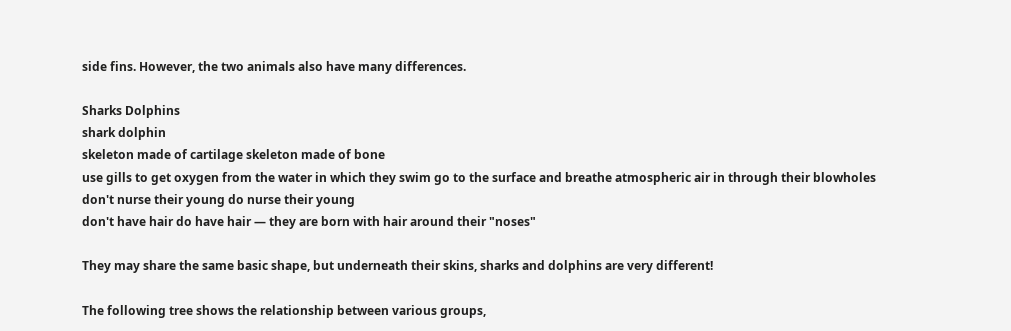side fins. However, the two animals also have many differences.

Sharks Dolphins
shark dolphin
skeleton made of cartilage skeleton made of bone
use gills to get oxygen from the water in which they swim go to the surface and breathe atmospheric air in through their blowholes
don't nurse their young do nurse their young
don't have hair do have hair — they are born with hair around their "noses"

They may share the same basic shape, but underneath their skins, sharks and dolphins are very different!

The following tree shows the relationship between various groups,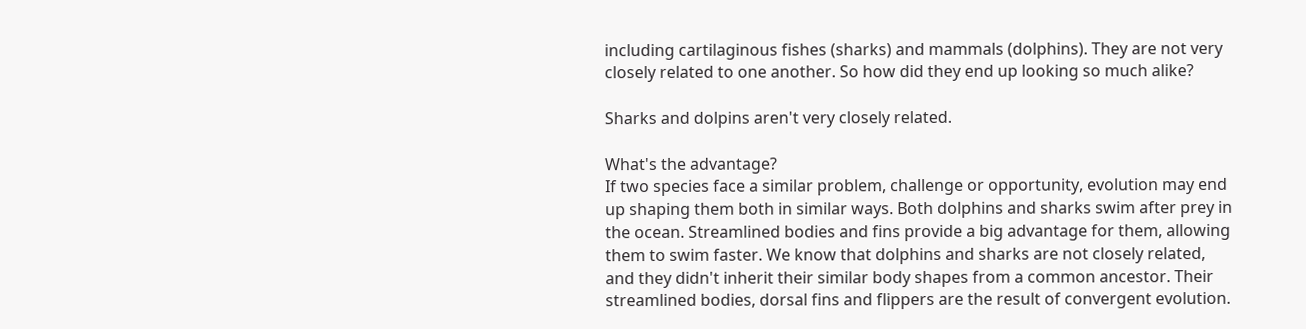including cartilaginous fishes (sharks) and mammals (dolphins). They are not very closely related to one another. So how did they end up looking so much alike?

Sharks and dolpins aren't very closely related.

What's the advantage?
If two species face a similar problem, challenge or opportunity, evolution may end up shaping them both in similar ways. Both dolphins and sharks swim after prey in the ocean. Streamlined bodies and fins provide a big advantage for them, allowing them to swim faster. We know that dolphins and sharks are not closely related, and they didn't inherit their similar body shapes from a common ancestor. Their streamlined bodies, dorsal fins and flippers are the result of convergent evolution.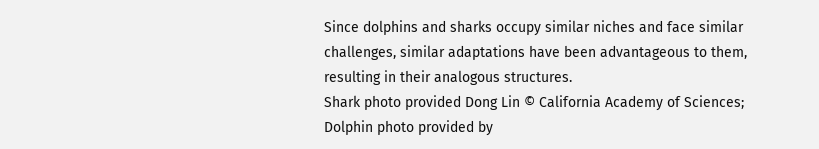Since dolphins and sharks occupy similar niches and face similar challenges, similar adaptations have been advantageous to them, resulting in their analogous structures.
Shark photo provided Dong Lin © California Academy of Sciences; Dolphin photo provided by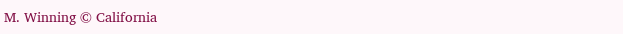M. Winning © California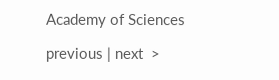Academy of Sciences

previous | next  >